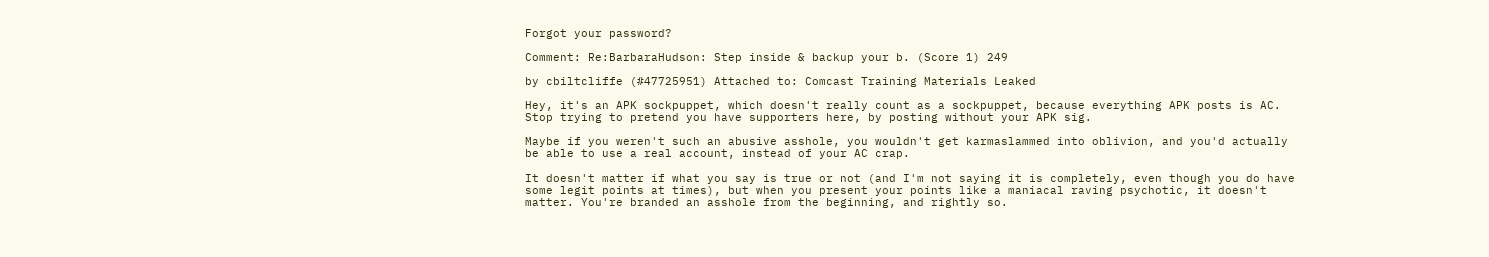Forgot your password?

Comment: Re:BarbaraHudson: Step inside & backup your b. (Score 1) 249

by cbiltcliffe (#47725951) Attached to: Comcast Training Materials Leaked

Hey, it's an APK sockpuppet, which doesn't really count as a sockpuppet, because everything APK posts is AC. Stop trying to pretend you have supporters here, by posting without your APK sig.

Maybe if you weren't such an abusive asshole, you wouldn't get karmaslammed into oblivion, and you'd actually be able to use a real account, instead of your AC crap.

It doesn't matter if what you say is true or not (and I'm not saying it is completely, even though you do have some legit points at times), but when you present your points like a maniacal raving psychotic, it doesn't matter. You're branded an asshole from the beginning, and rightly so.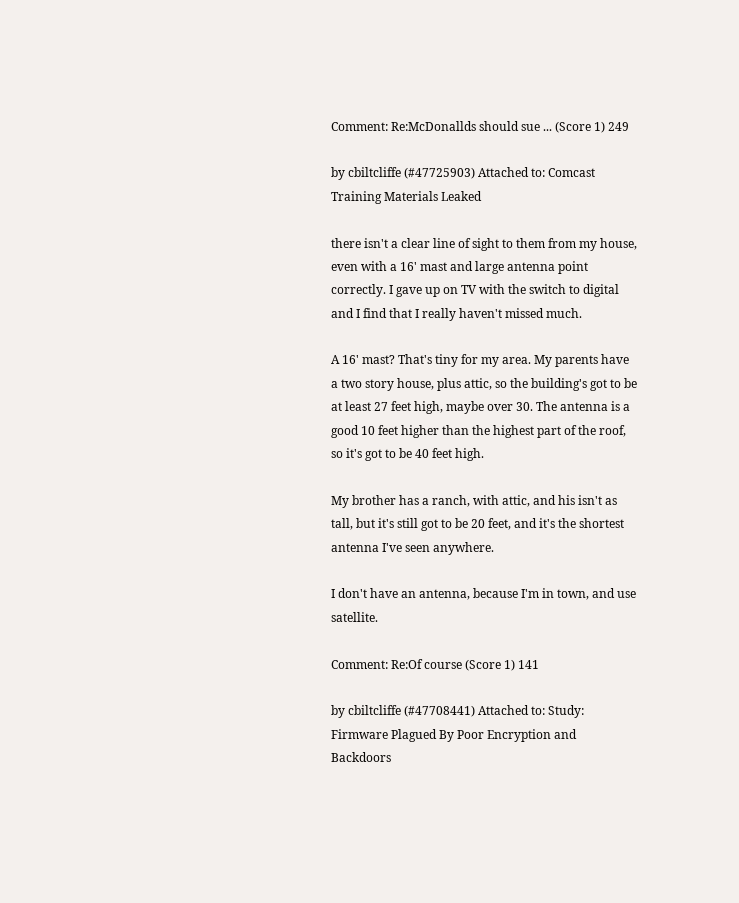Comment: Re:McDonallds should sue ... (Score 1) 249

by cbiltcliffe (#47725903) Attached to: Comcast Training Materials Leaked

there isn't a clear line of sight to them from my house, even with a 16' mast and large antenna point correctly. I gave up on TV with the switch to digital and I find that I really haven't missed much.

A 16' mast? That's tiny for my area. My parents have a two story house, plus attic, so the building's got to be at least 27 feet high, maybe over 30. The antenna is a good 10 feet higher than the highest part of the roof, so it's got to be 40 feet high.

My brother has a ranch, with attic, and his isn't as tall, but it's still got to be 20 feet, and it's the shortest antenna I've seen anywhere.

I don't have an antenna, because I'm in town, and use satellite.

Comment: Re:Of course (Score 1) 141

by cbiltcliffe (#47708441) Attached to: Study: Firmware Plagued By Poor Encryption and Backdoors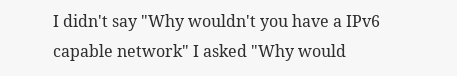I didn't say "Why wouldn't you have a IPv6 capable network" I asked "Why would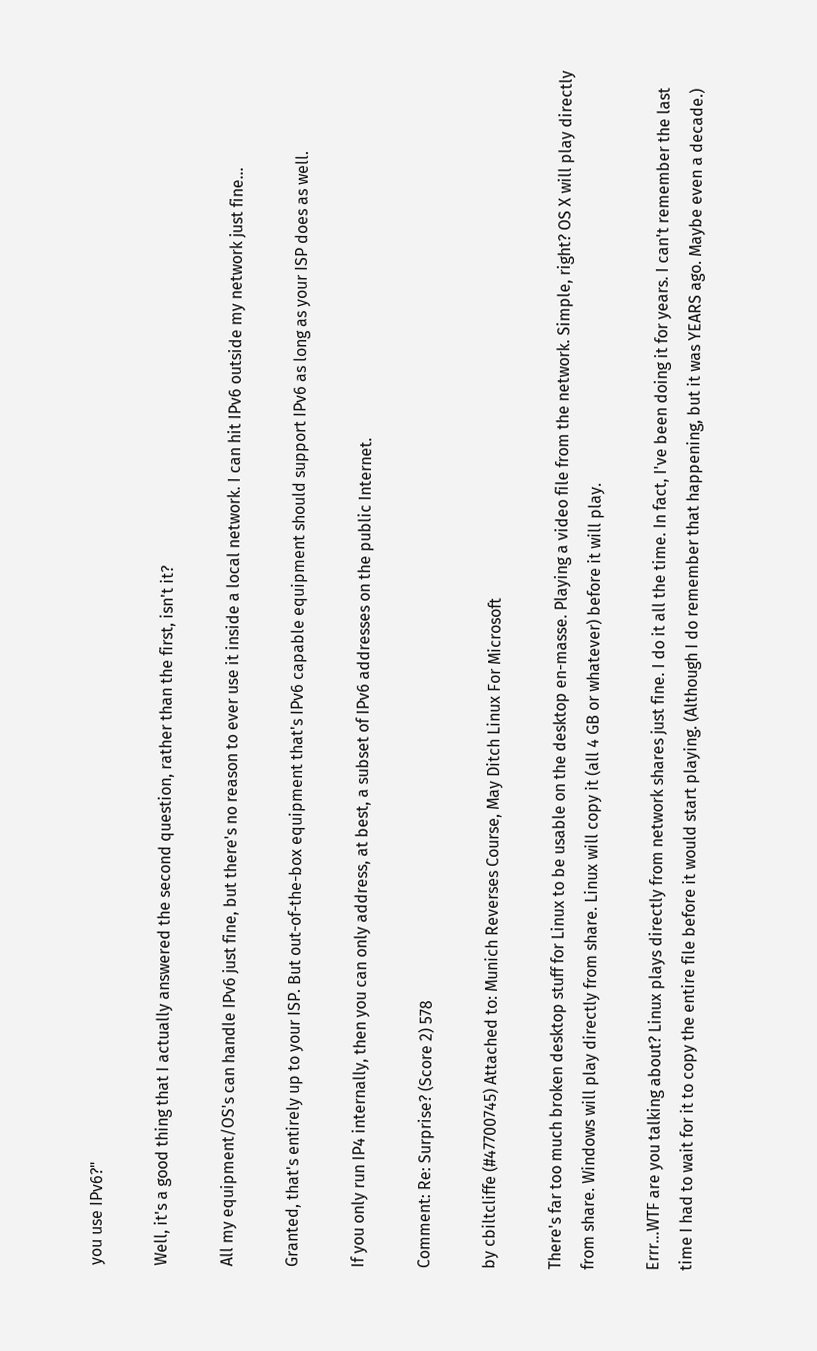you use IPv6?"

Well, it's a good thing that I actually answered the second question, rather than the first, isn't it?

All my equipment/OS's can handle IPv6 just fine, but there's no reason to ever use it inside a local network. I can hit IPv6 outside my network just fine...

Granted, that's entirely up to your ISP. But out-of-the-box equipment that's IPv6 capable equipment should support IPv6 as long as your ISP does as well.

If you only run IP4 internally, then you can only address, at best, a subset of IPv6 addresses on the public Internet.

Comment: Re: Surprise? (Score 2) 578

by cbiltcliffe (#47700745) Attached to: Munich Reverses Course, May Ditch Linux For Microsoft

There's far too much broken desktop stuff for Linux to be usable on the desktop en-masse. Playing a video file from the network. Simple, right? OS X will play directly from share. Windows will play directly from share. Linux will copy it (all 4 GB or whatever) before it will play.

Errr...WTF are you talking about? Linux plays directly from network shares just fine. I do it all the time. In fact, I've been doing it for years. I can't remember the last time I had to wait for it to copy the entire file before it would start playing. (Although I do remember that happening, but it was YEARS ago. Maybe even a decade.)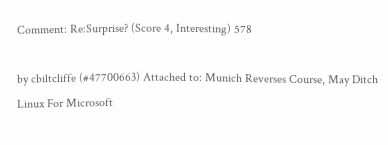Comment: Re:Surprise? (Score 4, Interesting) 578

by cbiltcliffe (#47700663) Attached to: Munich Reverses Course, May Ditch Linux For Microsoft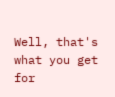Well, that's what you get for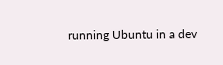running Ubuntu in a dev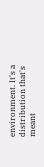environment. It's a distribution that's meant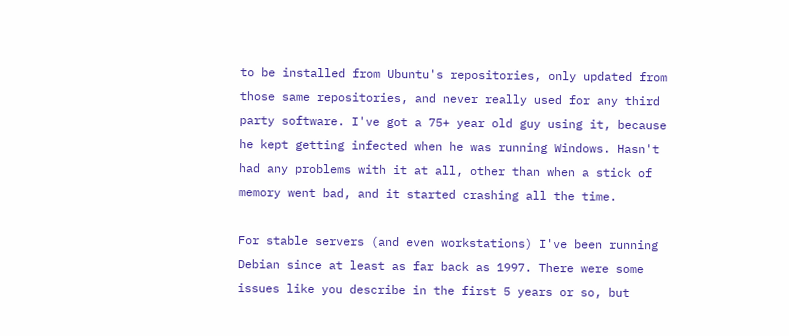to be installed from Ubuntu's repositories, only updated from those same repositories, and never really used for any third party software. I've got a 75+ year old guy using it, because he kept getting infected when he was running Windows. Hasn't had any problems with it at all, other than when a stick of memory went bad, and it started crashing all the time.

For stable servers (and even workstations) I've been running Debian since at least as far back as 1997. There were some issues like you describe in the first 5 years or so, but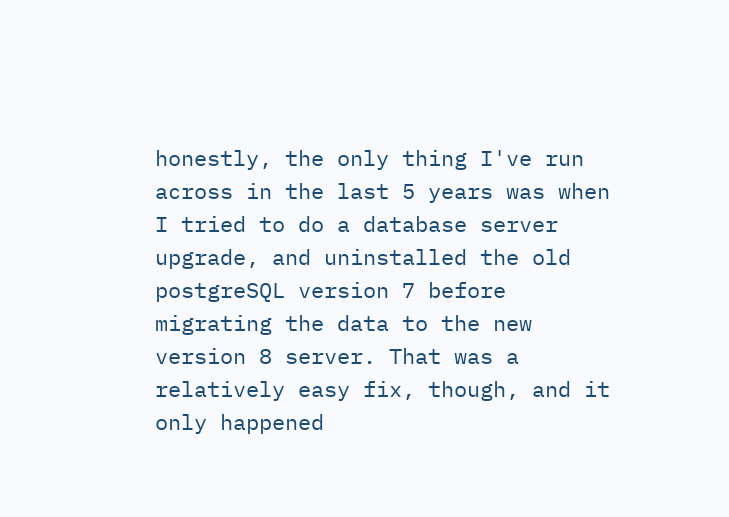honestly, the only thing I've run across in the last 5 years was when I tried to do a database server upgrade, and uninstalled the old postgreSQL version 7 before migrating the data to the new version 8 server. That was a relatively easy fix, though, and it only happened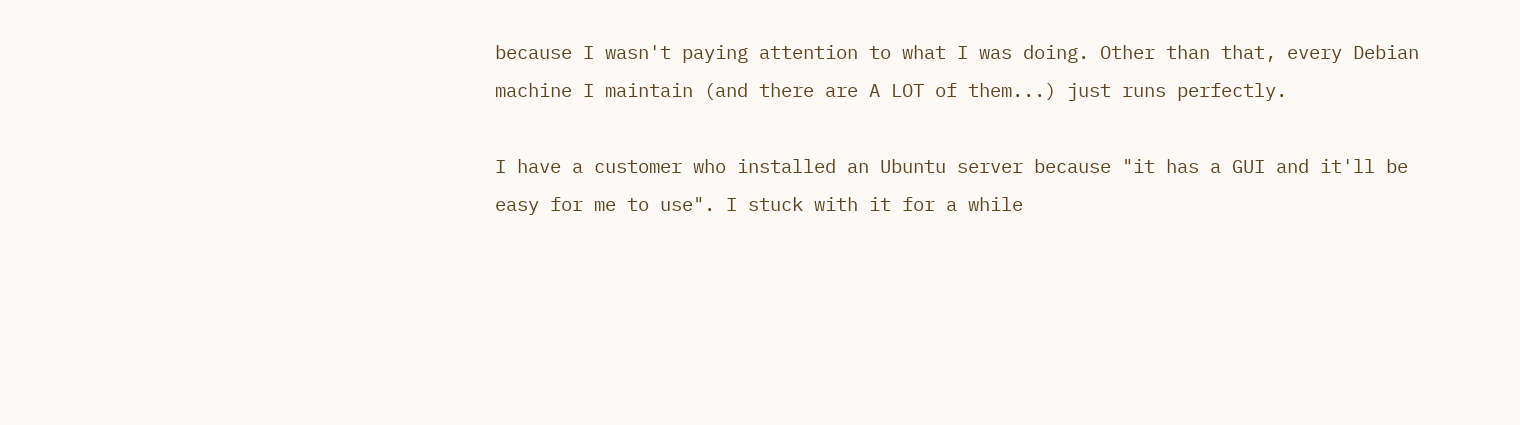because I wasn't paying attention to what I was doing. Other than that, every Debian machine I maintain (and there are A LOT of them...) just runs perfectly.

I have a customer who installed an Ubuntu server because "it has a GUI and it'll be easy for me to use". I stuck with it for a while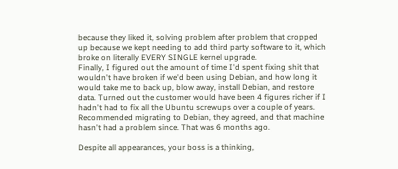because they liked it, solving problem after problem that cropped up because we kept needing to add third party software to it, which broke on literally EVERY SINGLE kernel upgrade.
Finally, I figured out the amount of time I'd spent fixing shit that wouldn't have broken if we'd been using Debian, and how long it would take me to back up, blow away, install Debian, and restore data. Turned out the customer would have been 4 figures richer if I hadn't had to fix all the Ubuntu screwups over a couple of years. Recommended migrating to Debian, they agreed, and that machine hasn't had a problem since. That was 6 months ago.

Despite all appearances, your boss is a thinking,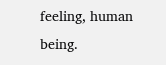feeling, human being.